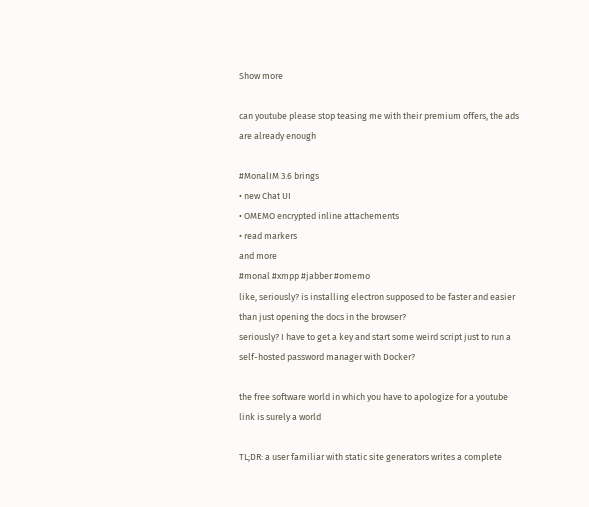Show more

can youtube please stop teasing me with their premium offers, the ads are already enough

#MonalIM 3.6 brings
• new Chat UI
• OMEMO encrypted inline attachements
• read markers
and more
#monal #xmpp #jabber #omemo
like, seriously? is installing electron supposed to be faster and easier than just opening the docs in the browser?
seriously? I have to get a key and start some weird script just to run a self-hosted password manager with Docker?

the free software world in which you have to apologize for a youtube link is surely a world

TL;DR: a user familiar with static site generators writes a complete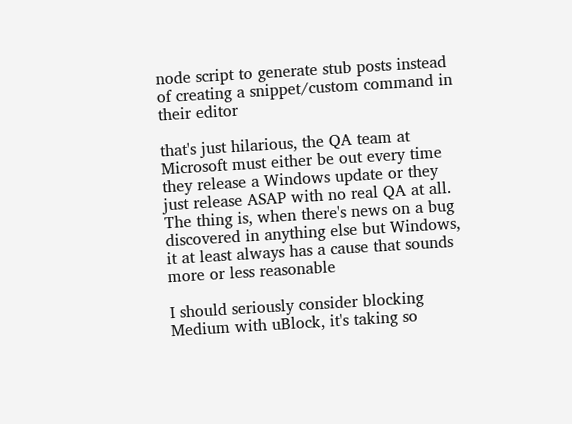node script to generate stub posts instead of creating a snippet/custom command in their editor

that's just hilarious, the QA team at Microsoft must either be out every time they release a Windows update or they just release ASAP with no real QA at all. The thing is, when there's news on a bug discovered in anything else but Windows, it at least always has a cause that sounds more or less reasonable

I should seriously consider blocking Medium with uBlock, it's taking so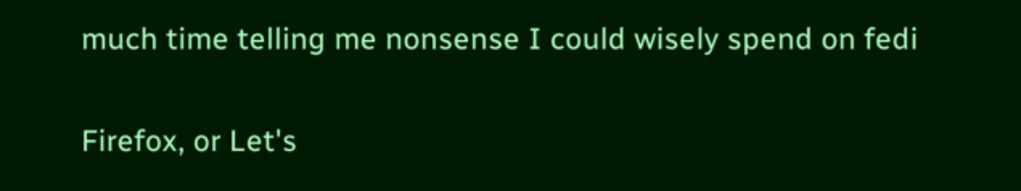much time telling me nonsense I could wisely spend on fedi

Firefox, or Let's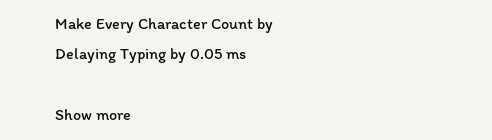Make Every Character Count by Delaying Typing by 0.05 ms

Show more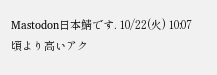Mastodon日本鯖です. 10/22(火) 10:07頃より高いアク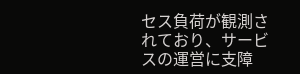セス負荷が観測されており、サービスの運営に支障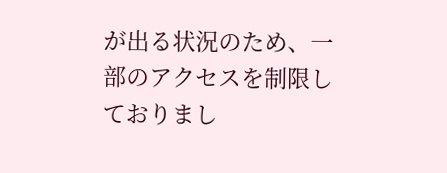が出る状況のため、一部のアクセスを制限しておりまし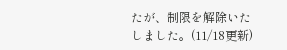たが、制限を解除いたしました。(11/18更新)